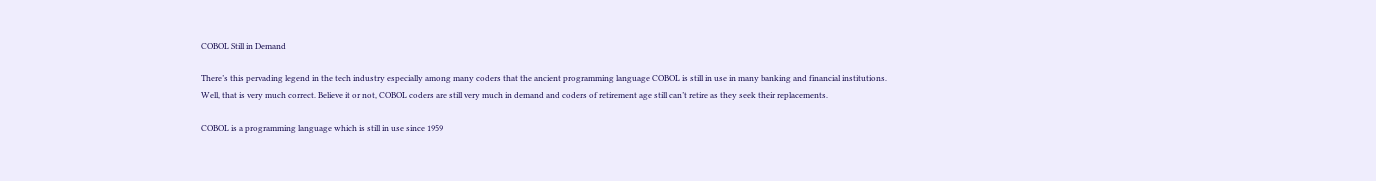COBOL Still in Demand

There’s this pervading legend in the tech industry especially among many coders that the ancient programming language COBOL is still in use in many banking and financial institutions. Well, that is very much correct. Believe it or not, COBOL coders are still very much in demand and coders of retirement age still can’t retire as they seek their replacements.

COBOL is a programming language which is still in use since 1959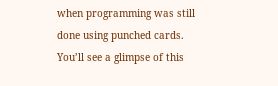when programming was still done using punched cards. You’ll see a glimpse of this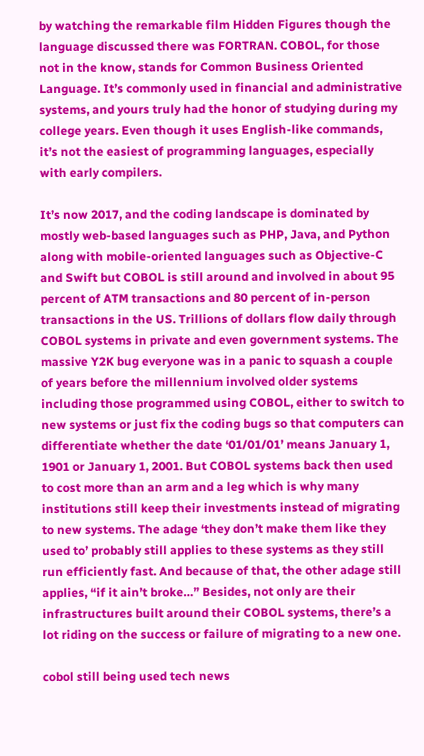by watching the remarkable film Hidden Figures though the language discussed there was FORTRAN. COBOL, for those not in the know, stands for Common Business Oriented Language. It’s commonly used in financial and administrative systems, and yours truly had the honor of studying during my college years. Even though it uses English-like commands, it’s not the easiest of programming languages, especially with early compilers.

It’s now 2017, and the coding landscape is dominated by mostly web-based languages such as PHP, Java, and Python along with mobile-oriented languages such as Objective-C and Swift but COBOL is still around and involved in about 95 percent of ATM transactions and 80 percent of in-person transactions in the US. Trillions of dollars flow daily through COBOL systems in private and even government systems. The massive Y2K bug everyone was in a panic to squash a couple of years before the millennium involved older systems including those programmed using COBOL, either to switch to new systems or just fix the coding bugs so that computers can differentiate whether the date ‘01/01/01’ means January 1, 1901 or January 1, 2001. But COBOL systems back then used to cost more than an arm and a leg which is why many institutions still keep their investments instead of migrating to new systems. The adage ‘they don’t make them like they used to’ probably still applies to these systems as they still run efficiently fast. And because of that, the other adage still applies, “if it ain’t broke…” Besides, not only are their infrastructures built around their COBOL systems, there’s a lot riding on the success or failure of migrating to a new one.

cobol still being used tech news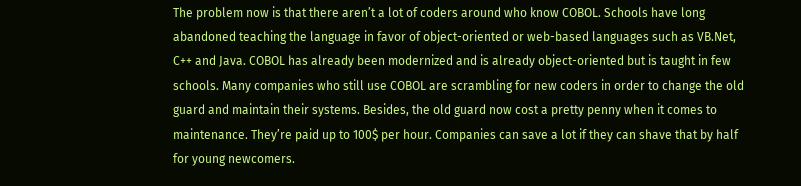The problem now is that there aren’t a lot of coders around who know COBOL. Schools have long abandoned teaching the language in favor of object-oriented or web-based languages such as VB.Net, C++ and Java. COBOL has already been modernized and is already object-oriented but is taught in few schools. Many companies who still use COBOL are scrambling for new coders in order to change the old guard and maintain their systems. Besides, the old guard now cost a pretty penny when it comes to maintenance. They’re paid up to 100$ per hour. Companies can save a lot if they can shave that by half for young newcomers.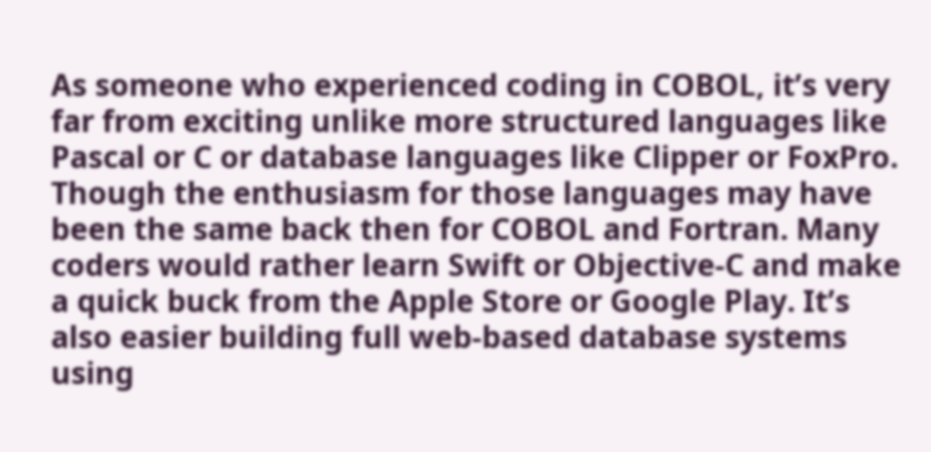As someone who experienced coding in COBOL, it’s very far from exciting unlike more structured languages like Pascal or C or database languages like Clipper or FoxPro. Though the enthusiasm for those languages may have been the same back then for COBOL and Fortran. Many coders would rather learn Swift or Objective-C and make a quick buck from the Apple Store or Google Play. It’s also easier building full web-based database systems using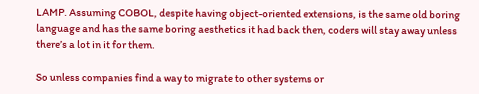LAMP. Assuming COBOL, despite having object-oriented extensions, is the same old boring language and has the same boring aesthetics it had back then, coders will stay away unless there’s a lot in it for them.

So unless companies find a way to migrate to other systems or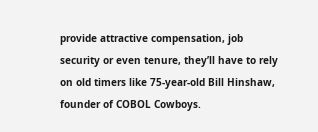provide attractive compensation, job security or even tenure, they’ll have to rely on old timers like 75-year-old Bill Hinshaw, founder of COBOL Cowboys.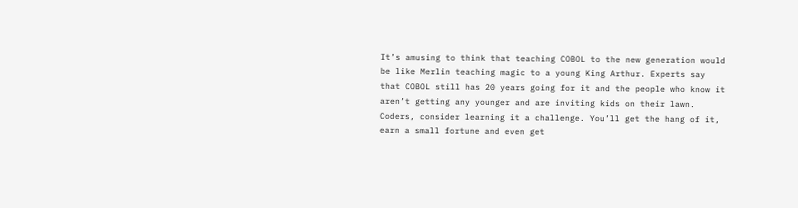It’s amusing to think that teaching COBOL to the new generation would be like Merlin teaching magic to a young King Arthur. Experts say that COBOL still has 20 years going for it and the people who know it aren’t getting any younger and are inviting kids on their lawn. Coders, consider learning it a challenge. You’ll get the hang of it, earn a small fortune and even get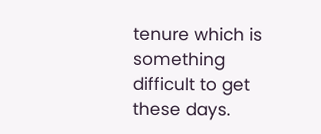tenure which is something difficult to get these days.